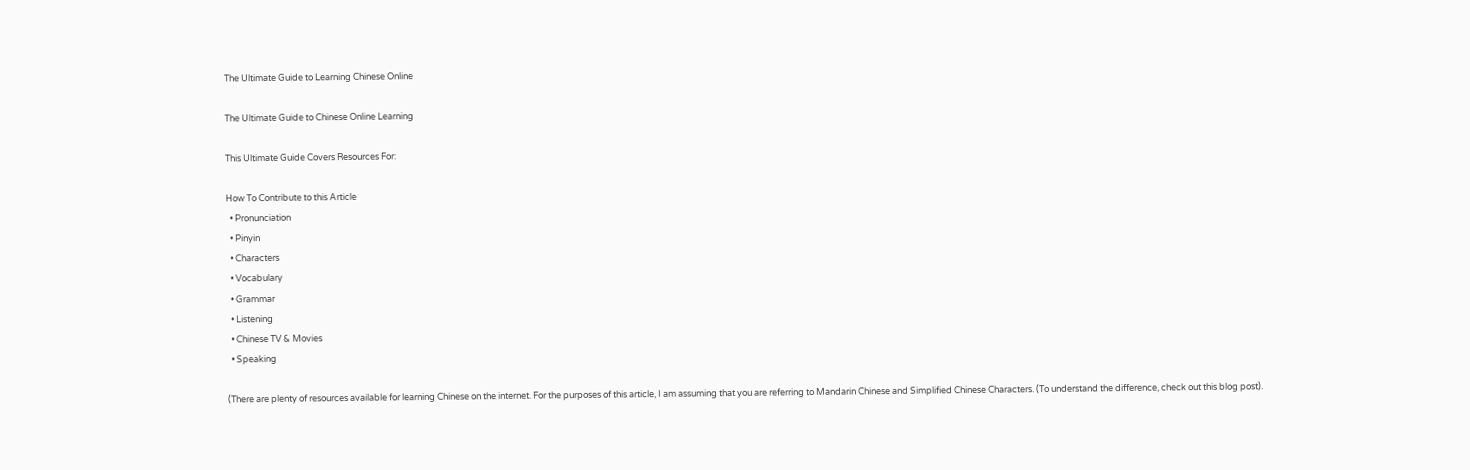The Ultimate Guide to Learning Chinese Online

The Ultimate Guide to Chinese Online Learning

This Ultimate Guide Covers Resources For:

How To Contribute to this Article
  • Pronunciation
  • Pinyin
  • Characters
  • Vocabulary
  • Grammar
  • Listening
  • Chinese TV & Movies
  • Speaking

(There are plenty of resources available for learning Chinese on the internet. For the purposes of this article, I am assuming that you are referring to Mandarin Chinese and Simplified Chinese Characters. (To understand the difference, check out this blog post).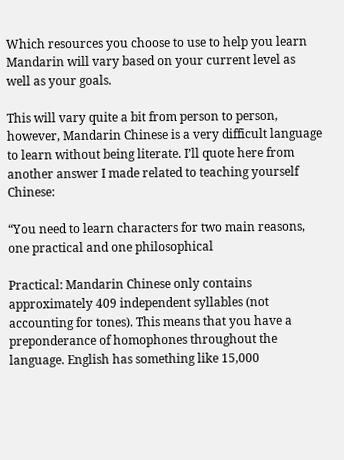Which resources you choose to use to help you learn Mandarin will vary based on your current level as well as your goals.

This will vary quite a bit from person to person, however, Mandarin Chinese is a very difficult language to learn without being literate. I’ll quote here from another answer I made related to teaching yourself Chinese:

“You need to learn characters for two main reasons, one practical and one philosophical

Practical: Mandarin Chinese only contains approximately 409 independent syllables (not accounting for tones). This means that you have a preponderance of homophones throughout the language. English has something like 15,000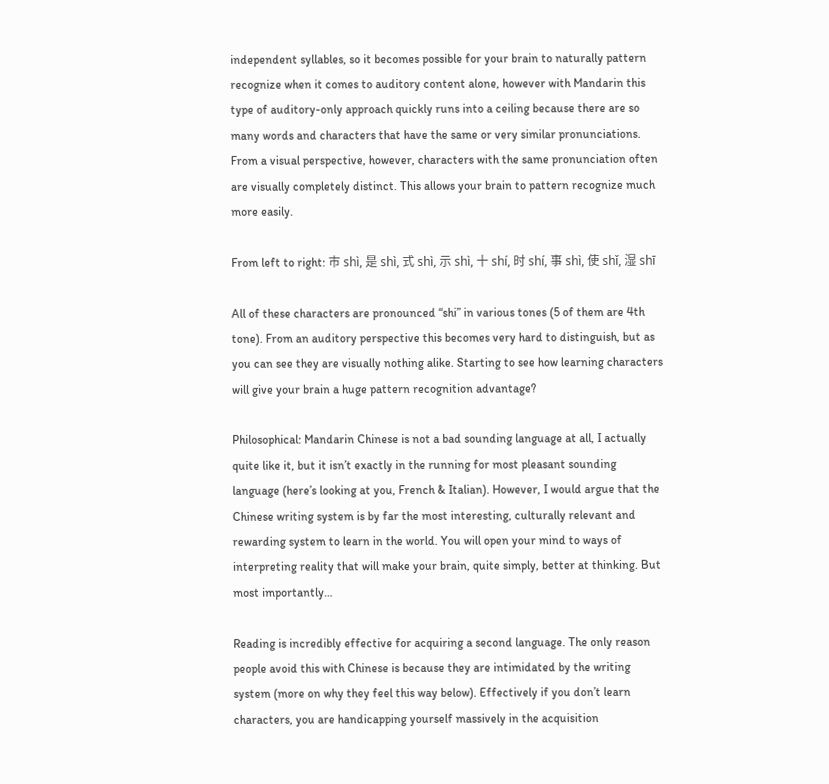independent syllables, so it becomes possible for your brain to naturally pattern recognize when it comes to auditory content alone, however with Mandarin this type of auditory-only approach quickly runs into a ceiling because there are so many words and characters that have the same or very similar pronunciations. From a visual perspective, however, characters with the same pronunciation often are visually completely distinct. This allows your brain to pattern recognize much more easily.

From left to right: 市 shì, 是 shì, 式 shì, 示 shì, 十 shí, 时 shí, 事 shì, 使 shǐ, 湿 shī

All of these characters are pronounced “shi” in various tones (5 of them are 4th tone). From an auditory perspective this becomes very hard to distinguish, but as you can see they are visually nothing alike. Starting to see how learning characters will give your brain a huge pattern recognition advantage?

Philosophical: Mandarin Chinese is not a bad sounding language at all, I actually quite like it, but it isn’t exactly in the running for most pleasant sounding language (here’s looking at you, French & Italian). However, I would argue that the Chinese writing system is by far the most interesting, culturally relevant and rewarding system to learn in the world. You will open your mind to ways of interpreting reality that will make your brain, quite simply, better at thinking. But most importantly…

Reading is incredibly effective for acquiring a second language. The only reason people avoid this with Chinese is because they are intimidated by the writing system (more on why they feel this way below). Effectively if you don’t learn characters, you are handicapping yourself massively in the acquisition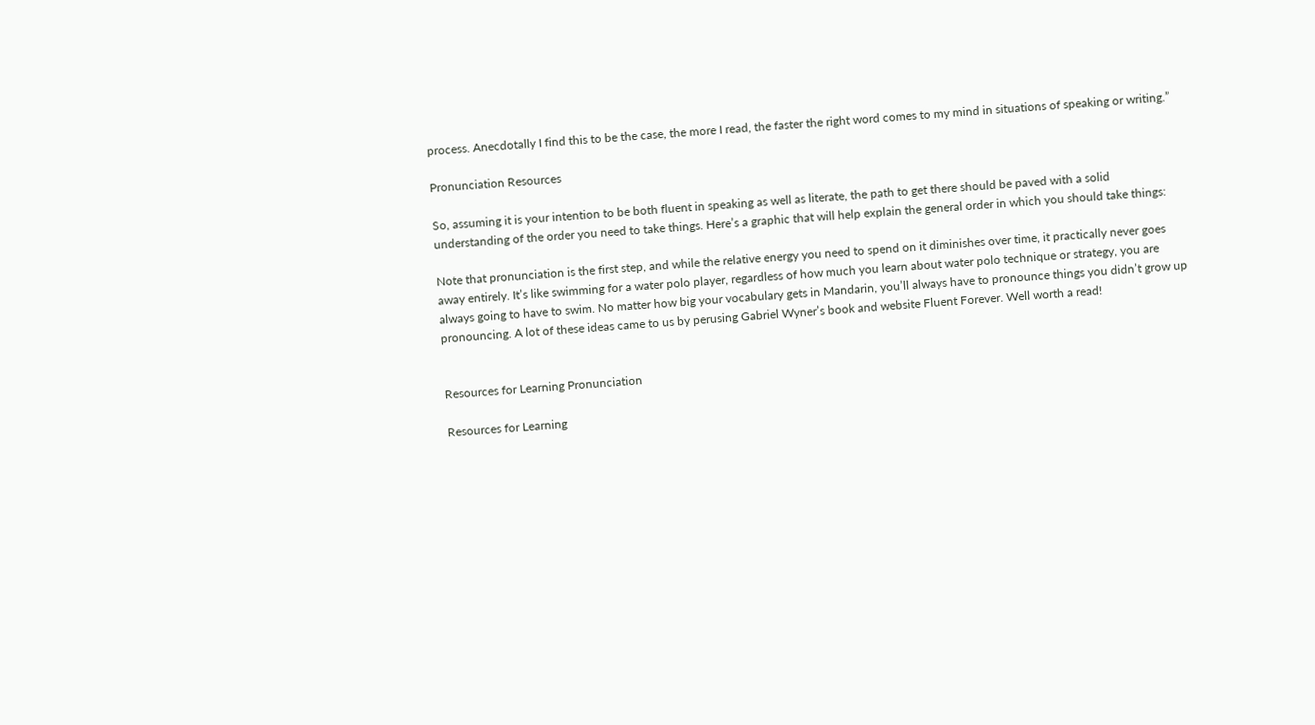process. Anecdotally I find this to be the case, the more I read, the faster the right word comes to my mind in situations of speaking or writing.”

Pronunciation Resources

So, assuming it is your intention to be both fluent in speaking as well as literate, the path to get there should be paved with a solid understanding of the order you need to take things. Here’s a graphic that will help explain the general order in which you should take things:

Note that pronunciation is the first step, and while the relative energy you need to spend on it diminishes over time, it practically never goes away entirely. It’s like swimming for a water polo player, regardless of how much you learn about water polo technique or strategy, you are always going to have to swim. No matter how big your vocabulary gets in Mandarin, you’ll always have to pronounce things you didn’t grow up pronouncing. A lot of these ideas came to us by perusing Gabriel Wyner’s book and website Fluent Forever. Well worth a read!


Resources for Learning Pronunciation

Resources for Learning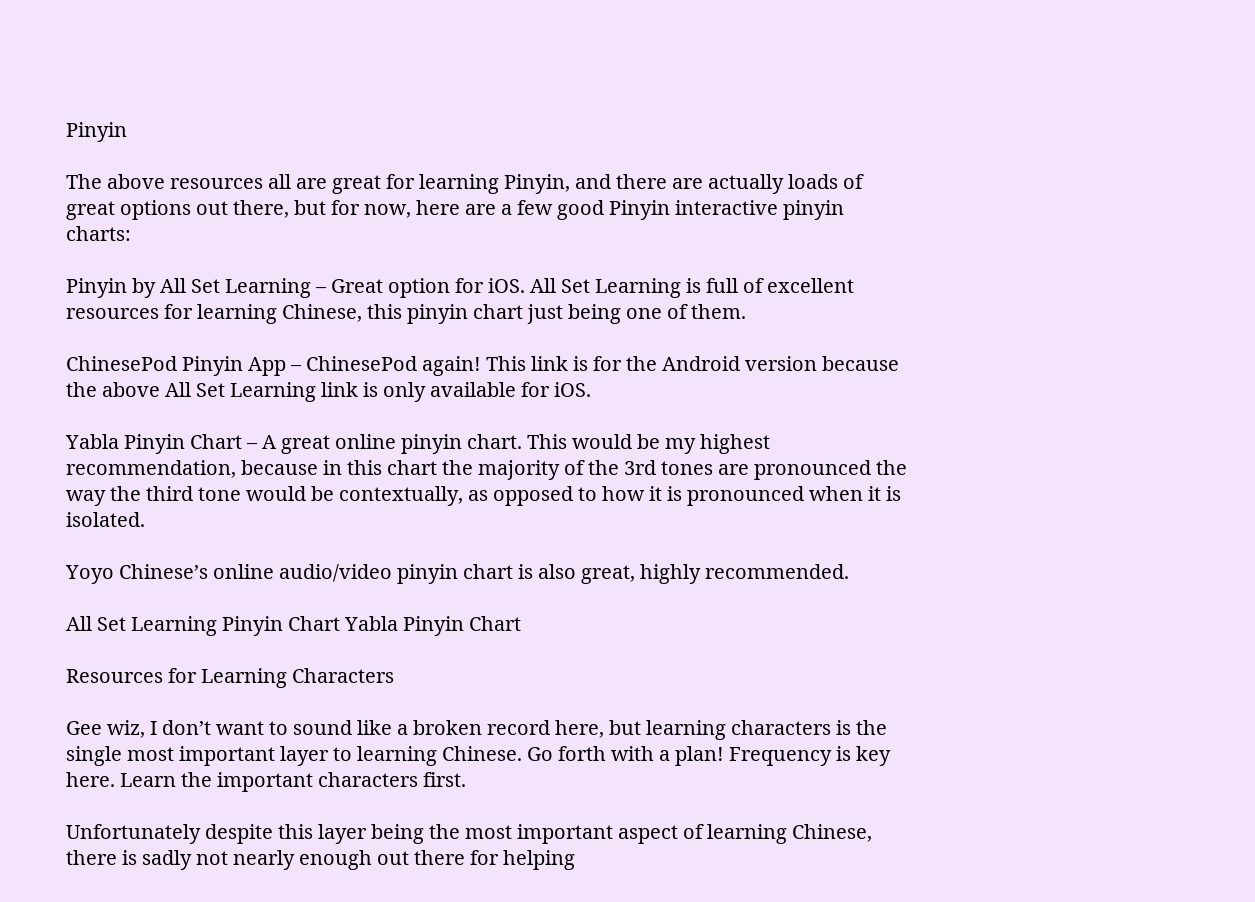Pinyin

The above resources all are great for learning Pinyin, and there are actually loads of great options out there, but for now, here are a few good Pinyin interactive pinyin charts:

Pinyin by All Set Learning – Great option for iOS. All Set Learning is full of excellent resources for learning Chinese, this pinyin chart just being one of them.

ChinesePod Pinyin App – ChinesePod again! This link is for the Android version because the above All Set Learning link is only available for iOS.

Yabla Pinyin Chart – A great online pinyin chart. This would be my highest recommendation, because in this chart the majority of the 3rd tones are pronounced the way the third tone would be contextually, as opposed to how it is pronounced when it is isolated.

Yoyo Chinese’s online audio/video pinyin chart is also great, highly recommended.

All Set Learning Pinyin Chart Yabla Pinyin Chart

Resources for Learning Characters

Gee wiz, I don’t want to sound like a broken record here, but learning characters is the single most important layer to learning Chinese. Go forth with a plan! Frequency is key here. Learn the important characters first.

Unfortunately despite this layer being the most important aspect of learning Chinese, there is sadly not nearly enough out there for helping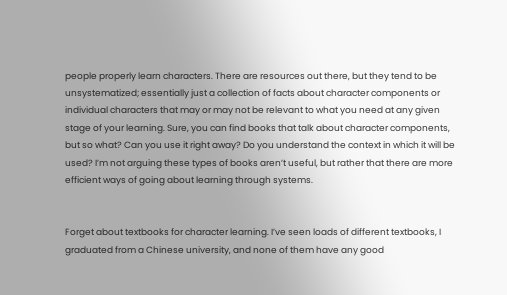people properly learn characters. There are resources out there, but they tend to be unsystematized; essentially just a collection of facts about character components or individual characters that may or may not be relevant to what you need at any given stage of your learning. Sure, you can find books that talk about character components, but so what? Can you use it right away? Do you understand the context in which it will be used? I’m not arguing these types of books aren’t useful, but rather that there are more efficient ways of going about learning through systems.


Forget about textbooks for character learning. I’ve seen loads of different textbooks, I graduated from a Chinese university, and none of them have any good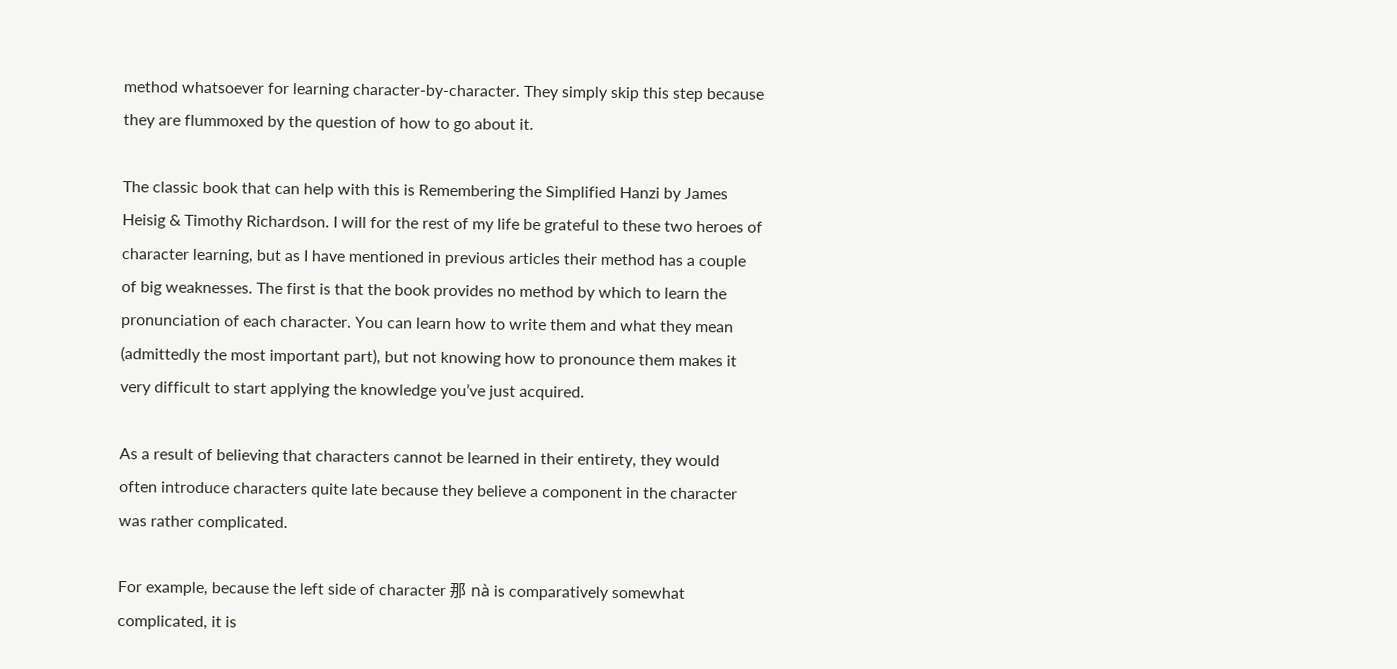method whatsoever for learning character-by-character. They simply skip this step because they are flummoxed by the question of how to go about it.

The classic book that can help with this is Remembering the Simplified Hanzi by James Heisig & Timothy Richardson. I will for the rest of my life be grateful to these two heroes of character learning, but as I have mentioned in previous articles their method has a couple of big weaknesses. The first is that the book provides no method by which to learn the pronunciation of each character. You can learn how to write them and what they mean (admittedly the most important part), but not knowing how to pronounce them makes it very difficult to start applying the knowledge you’ve just acquired.

As a result of believing that characters cannot be learned in their entirety, they would often introduce characters quite late because they believe a component in the character was rather complicated.

For example, because the left side of character 那 nà is comparatively somewhat complicated, it is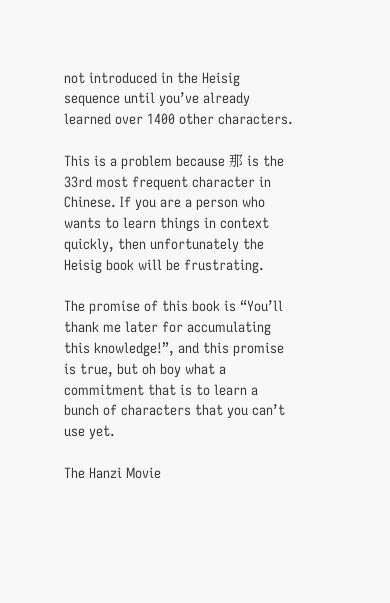not introduced in the Heisig sequence until you’ve already learned over 1400 other characters.

This is a problem because 那 is the 33rd most frequent character in Chinese. If you are a person who wants to learn things in context quickly, then unfortunately the Heisig book will be frustrating.

The promise of this book is “You’ll thank me later for accumulating this knowledge!”, and this promise is true, but oh boy what a commitment that is to learn a bunch of characters that you can’t use yet.

The Hanzi Movie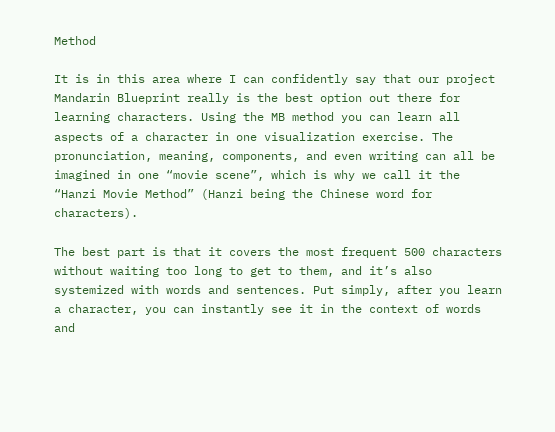Method

It is in this area where I can confidently say that our project Mandarin Blueprint really is the best option out there for learning characters. Using the MB method you can learn all aspects of a character in one visualization exercise. The pronunciation, meaning, components, and even writing can all be imagined in one “movie scene”, which is why we call it the “Hanzi Movie Method” (Hanzi being the Chinese word for characters).

The best part is that it covers the most frequent 500 characters without waiting too long to get to them, and it’s also systemized with words and sentences. Put simply, after you learn a character, you can instantly see it in the context of words and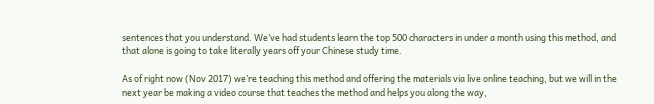sentences that you understand. We’ve had students learn the top 500 characters in under a month using this method, and that alone is going to take literally years off your Chinese study time.

As of right now (Nov 2017) we’re teaching this method and offering the materials via live online teaching, but we will in the next year be making a video course that teaches the method and helps you along the way,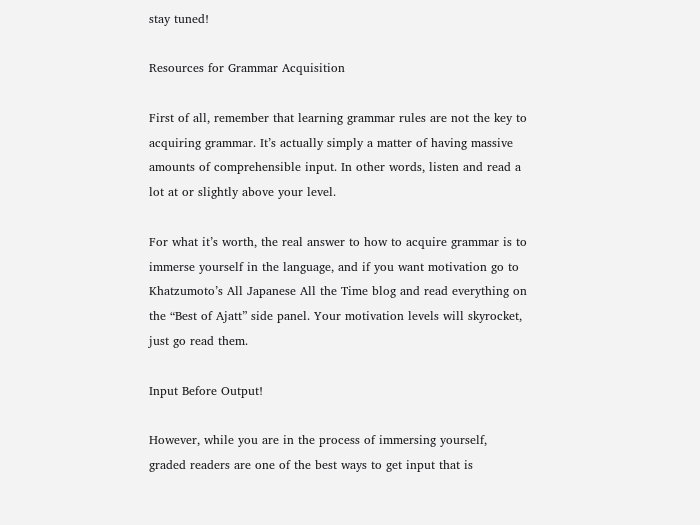stay tuned!

Resources for Grammar Acquisition

First of all, remember that learning grammar rules are not the key to acquiring grammar. It’s actually simply a matter of having massive amounts of comprehensible input. In other words, listen and read a lot at or slightly above your level.

For what it’s worth, the real answer to how to acquire grammar is to immerse yourself in the language, and if you want motivation go to Khatzumoto’s All Japanese All the Time blog and read everything on the “Best of Ajatt” side panel. Your motivation levels will skyrocket, just go read them.

Input Before Output!

However, while you are in the process of immersing yourself, graded readers are one of the best ways to get input that is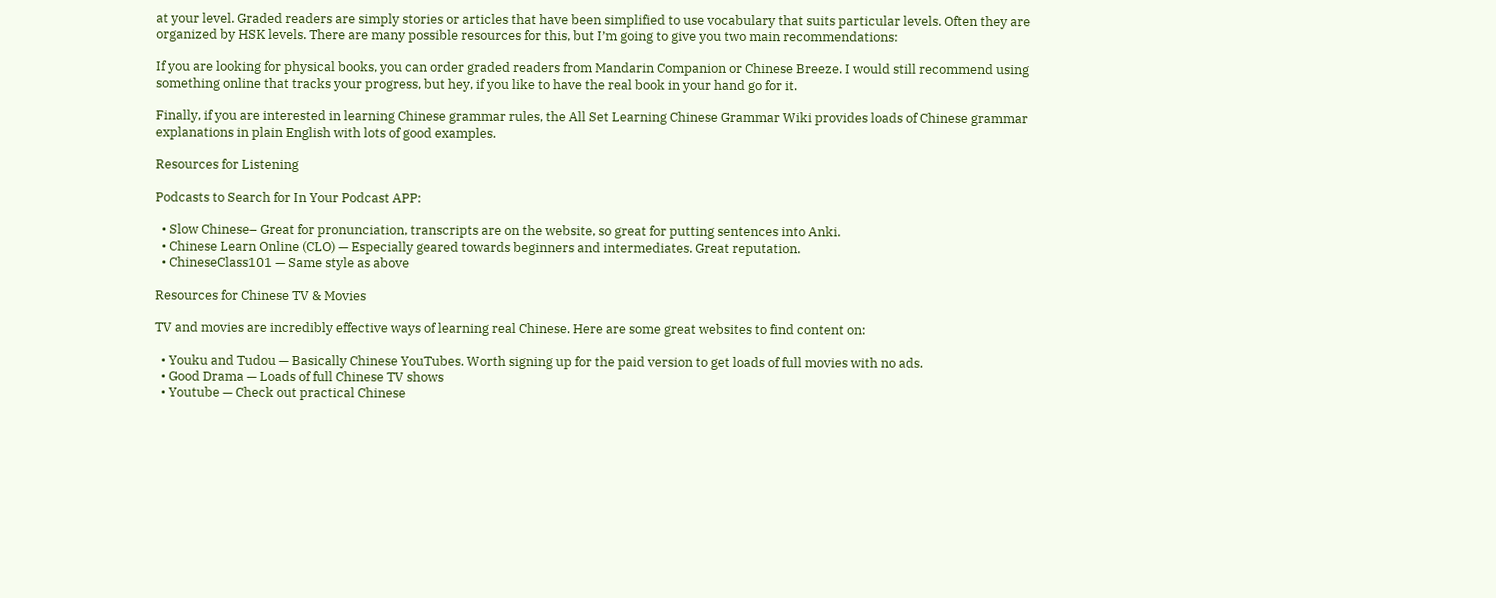at your level. Graded readers are simply stories or articles that have been simplified to use vocabulary that suits particular levels. Often they are organized by HSK levels. There are many possible resources for this, but I’m going to give you two main recommendations:

If you are looking for physical books, you can order graded readers from Mandarin Companion or Chinese Breeze. I would still recommend using something online that tracks your progress, but hey, if you like to have the real book in your hand go for it.

Finally, if you are interested in learning Chinese grammar rules, the All Set Learning Chinese Grammar Wiki provides loads of Chinese grammar explanations in plain English with lots of good examples.

Resources for Listening

Podcasts to Search for In Your Podcast APP:

  • Slow Chinese– Great for pronunciation, transcripts are on the website, so great for putting sentences into Anki.
  • Chinese Learn Online (CLO) — Especially geared towards beginners and intermediates. Great reputation.
  • ChineseClass101 — Same style as above

Resources for Chinese TV & Movies

TV and movies are incredibly effective ways of learning real Chinese. Here are some great websites to find content on:

  • Youku and Tudou — Basically Chinese YouTubes. Worth signing up for the paid version to get loads of full movies with no ads.
  • Good Drama — Loads of full Chinese TV shows
  • Youtube — Check out practical Chinese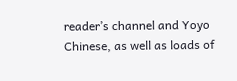reader’s channel and Yoyo Chinese, as well as loads of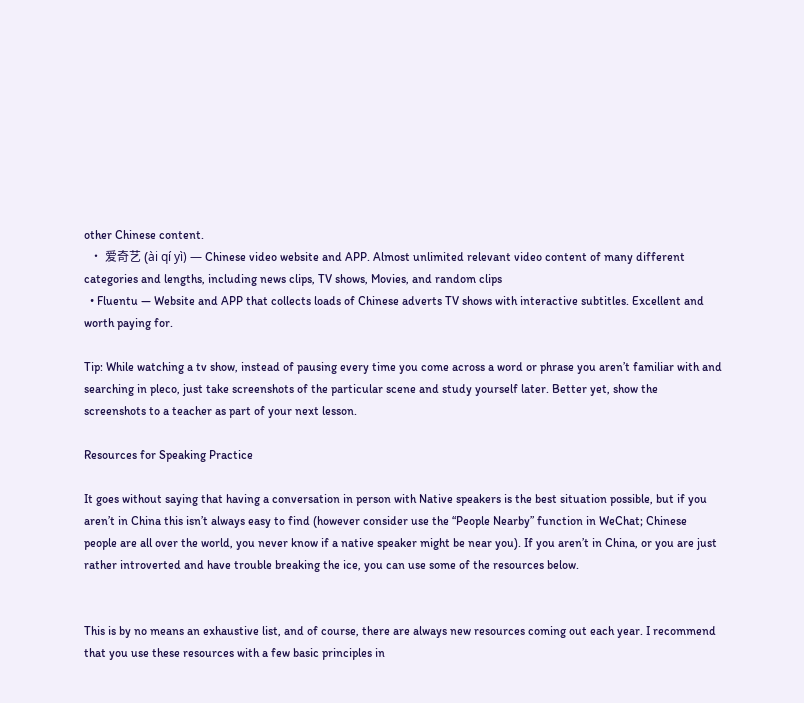other Chinese content.
  • 爱奇艺 (ài qí yì) — Chinese video website and APP. Almost unlimited relevant video content of many different categories and lengths, including news clips, TV shows, Movies, and random clips
  • Fluentu — Website and APP that collects loads of Chinese adverts TV shows with interactive subtitles. Excellent and worth paying for.

Tip: While watching a tv show, instead of pausing every time you come across a word or phrase you aren’t familiar with and searching in pleco, just take screenshots of the particular scene and study yourself later. Better yet, show the screenshots to a teacher as part of your next lesson.

Resources for Speaking Practice

It goes without saying that having a conversation in person with Native speakers is the best situation possible, but if you aren’t in China this isn’t always easy to find (however consider use the “People Nearby” function in WeChat; Chinese people are all over the world, you never know if a native speaker might be near you). If you aren’t in China, or you are just rather introverted and have trouble breaking the ice, you can use some of the resources below.


This is by no means an exhaustive list, and of course, there are always new resources coming out each year. I recommend that you use these resources with a few basic principles in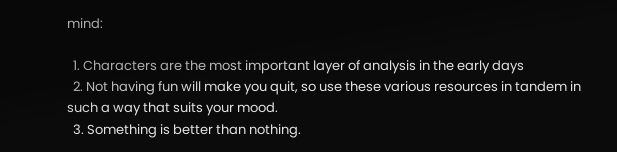mind:

  1. Characters are the most important layer of analysis in the early days
  2. Not having fun will make you quit, so use these various resources in tandem in such a way that suits your mood.
  3. Something is better than nothing.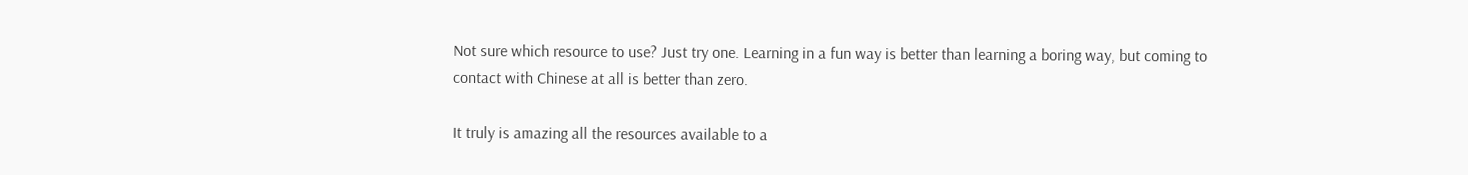Not sure which resource to use? Just try one. Learning in a fun way is better than learning a boring way, but coming to contact with Chinese at all is better than zero.

It truly is amazing all the resources available to a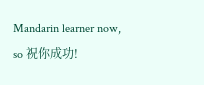Mandarin learner now, so 祝你成功!